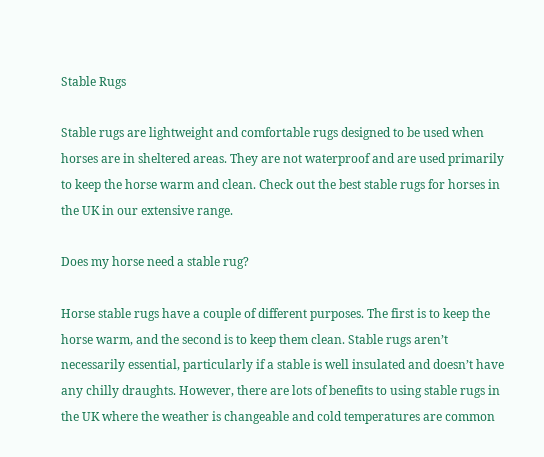Stable Rugs

Stable rugs are lightweight and comfortable rugs designed to be used when horses are in sheltered areas. They are not waterproof and are used primarily to keep the horse warm and clean. Check out the best stable rugs for horses in the UK in our extensive range.

Does my horse need a stable rug?

Horse stable rugs have a couple of different purposes. The first is to keep the horse warm, and the second is to keep them clean. Stable rugs aren’t necessarily essential, particularly if a stable is well insulated and doesn’t have any chilly draughts. However, there are lots of benefits to using stable rugs in the UK where the weather is changeable and cold temperatures are common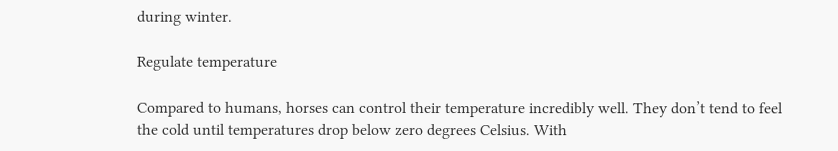during winter.

Regulate temperature

Compared to humans, horses can control their temperature incredibly well. They don’t tend to feel the cold until temperatures drop below zero degrees Celsius. With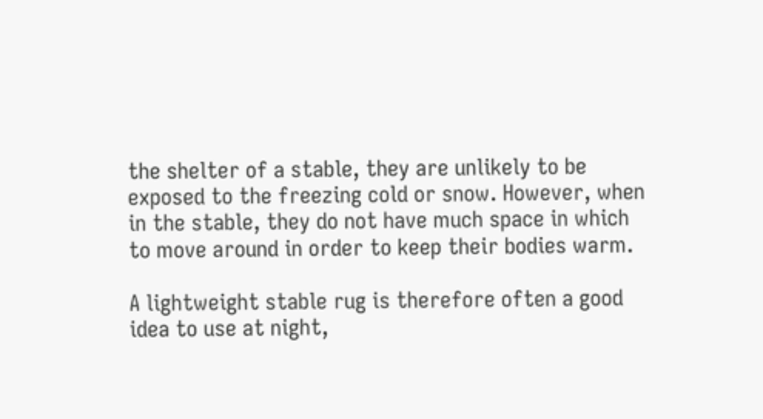the shelter of a stable, they are unlikely to be exposed to the freezing cold or snow. However, when in the stable, they do not have much space in which to move around in order to keep their bodies warm.

A lightweight stable rug is therefore often a good idea to use at night,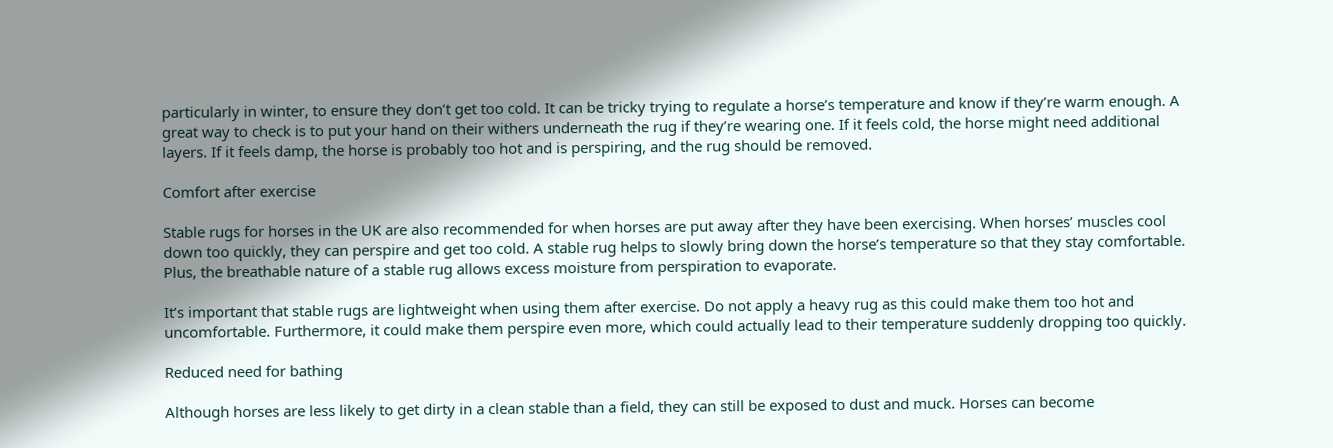particularly in winter, to ensure they don’t get too cold. It can be tricky trying to regulate a horse’s temperature and know if they’re warm enough. A great way to check is to put your hand on their withers underneath the rug if they’re wearing one. If it feels cold, the horse might need additional layers. If it feels damp, the horse is probably too hot and is perspiring, and the rug should be removed.

Comfort after exercise

Stable rugs for horses in the UK are also recommended for when horses are put away after they have been exercising. When horses’ muscles cool down too quickly, they can perspire and get too cold. A stable rug helps to slowly bring down the horse’s temperature so that they stay comfortable. Plus, the breathable nature of a stable rug allows excess moisture from perspiration to evaporate.

It’s important that stable rugs are lightweight when using them after exercise. Do not apply a heavy rug as this could make them too hot and uncomfortable. Furthermore, it could make them perspire even more, which could actually lead to their temperature suddenly dropping too quickly.

Reduced need for bathing

Although horses are less likely to get dirty in a clean stable than a field, they can still be exposed to dust and muck. Horses can become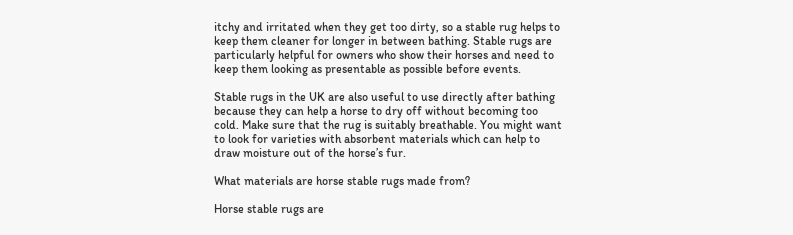itchy and irritated when they get too dirty, so a stable rug helps to keep them cleaner for longer in between bathing. Stable rugs are particularly helpful for owners who show their horses and need to keep them looking as presentable as possible before events.

Stable rugs in the UK are also useful to use directly after bathing because they can help a horse to dry off without becoming too cold. Make sure that the rug is suitably breathable. You might want to look for varieties with absorbent materials which can help to draw moisture out of the horse’s fur.

What materials are horse stable rugs made from?

Horse stable rugs are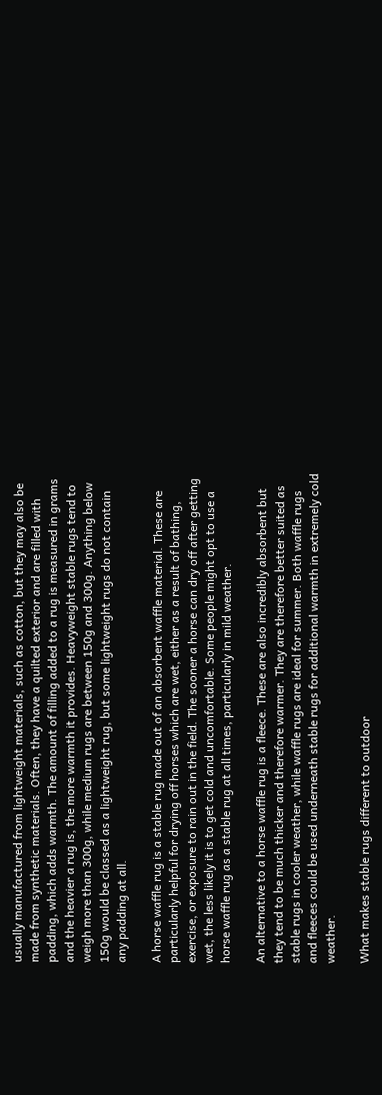usually manufactured from lightweight materials, such as cotton, but they may also be made from synthetic materials. Often, they have a quilted exterior and are filled with padding, which adds warmth. The amount of filling added to a rug is measured in grams and the heavier a rug is, the more warmth it provides. Heavyweight stable rugs tend to weigh more than 300g, while medium rugs are between 150g and 300g. Anything below 150g would be classed as a lightweight rug, but some lightweight rugs do not contain any padding at all.

A horse waffle rug is a stable rug made out of an absorbent waffle material. These are particularly helpful for drying off horses which are wet, either as a result of bathing, exercise, or exposure to rain out in the field. The sooner a horse can dry off after getting wet, the less likely it is to get cold and uncomfortable. Some people might opt to use a horse waffle rug as a stable rug at all times, particularly in mild weather.

An alternative to a horse waffle rug is a fleece. These are also incredibly absorbent but they tend to be much thicker and therefore warmer. They are therefore better suited as stable rugs in cooler weather, while waffle rugs are ideal for summer. Both waffle rugs and fleeces could be used underneath stable rugs for additional warmth in extremely cold weather.

What makes stable rugs different to outdoor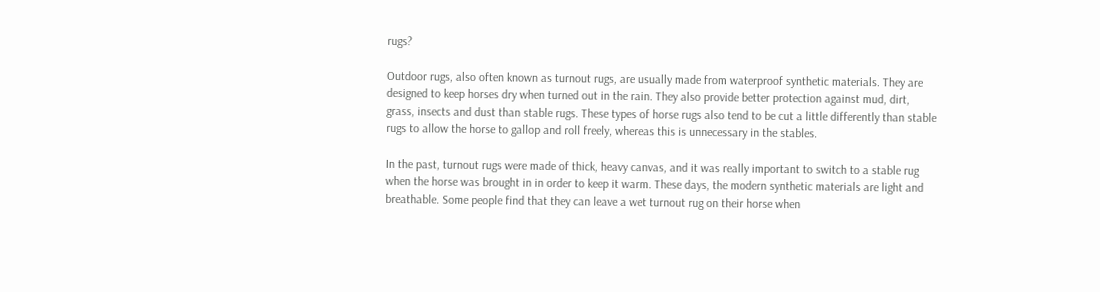rugs?

Outdoor rugs, also often known as turnout rugs, are usually made from waterproof synthetic materials. They are designed to keep horses dry when turned out in the rain. They also provide better protection against mud, dirt, grass, insects and dust than stable rugs. These types of horse rugs also tend to be cut a little differently than stable rugs to allow the horse to gallop and roll freely, whereas this is unnecessary in the stables.

In the past, turnout rugs were made of thick, heavy canvas, and it was really important to switch to a stable rug when the horse was brought in in order to keep it warm. These days, the modern synthetic materials are light and breathable. Some people find that they can leave a wet turnout rug on their horse when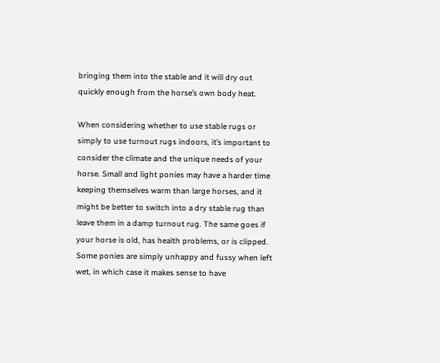bringing them into the stable and it will dry out quickly enough from the horse’s own body heat.

When considering whether to use stable rugs or simply to use turnout rugs indoors, it’s important to consider the climate and the unique needs of your horse. Small and light ponies may have a harder time keeping themselves warm than large horses, and it might be better to switch into a dry stable rug than leave them in a damp turnout rug. The same goes if your horse is old, has health problems, or is clipped. Some ponies are simply unhappy and fussy when left wet, in which case it makes sense to have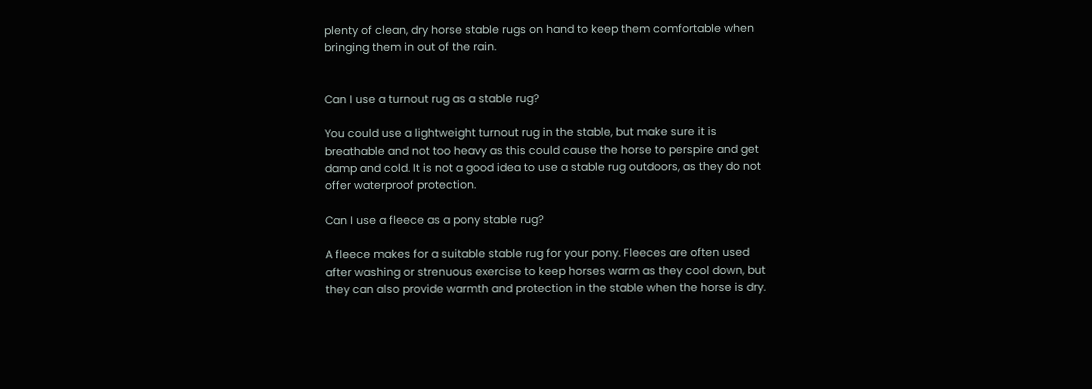plenty of clean, dry horse stable rugs on hand to keep them comfortable when bringing them in out of the rain.


Can I use a turnout rug as a stable rug?

You could use a lightweight turnout rug in the stable, but make sure it is breathable and not too heavy as this could cause the horse to perspire and get damp and cold. It is not a good idea to use a stable rug outdoors, as they do not offer waterproof protection.

Can I use a fleece as a pony stable rug?

A fleece makes for a suitable stable rug for your pony. Fleeces are often used after washing or strenuous exercise to keep horses warm as they cool down, but they can also provide warmth and protection in the stable when the horse is dry.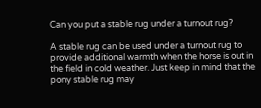Can you put a stable rug under a turnout rug?

A stable rug can be used under a turnout rug to provide additional warmth when the horse is out in the field in cold weather. Just keep in mind that the pony stable rug may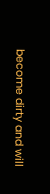become dirty and will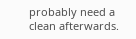probably need a clean afterwards.